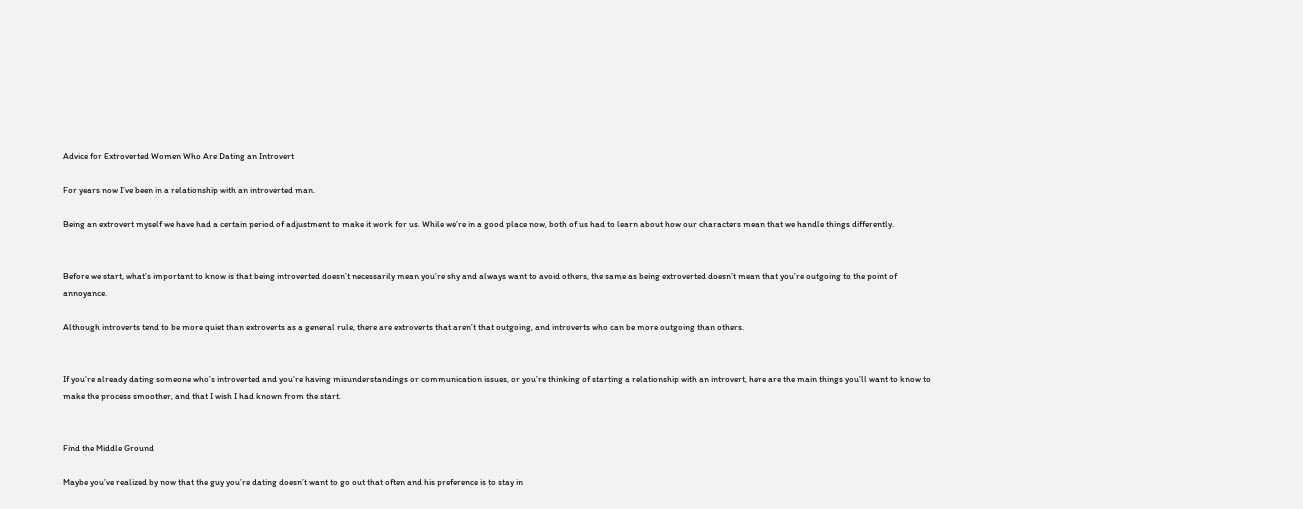Advice for Extroverted Women Who Are Dating an Introvert

For years now I’ve been in a relationship with an introverted man.

Being an extrovert myself we have had a certain period of adjustment to make it work for us. While we’re in a good place now, both of us had to learn about how our characters mean that we handle things differently.


Before we start, what’s important to know is that being introverted doesn’t necessarily mean you’re shy and always want to avoid others, the same as being extroverted doesn’t mean that you’re outgoing to the point of annoyance.

Although introverts tend to be more quiet than extroverts as a general rule, there are extroverts that aren’t that outgoing, and introverts who can be more outgoing than others.


If you’re already dating someone who’s introverted and you’re having misunderstandings or communication issues, or you’re thinking of starting a relationship with an introvert, here are the main things you’ll want to know to make the process smoother, and that I wish I had known from the start.


Find the Middle Ground

Maybe you’ve realized by now that the guy you’re dating doesn’t want to go out that often and his preference is to stay in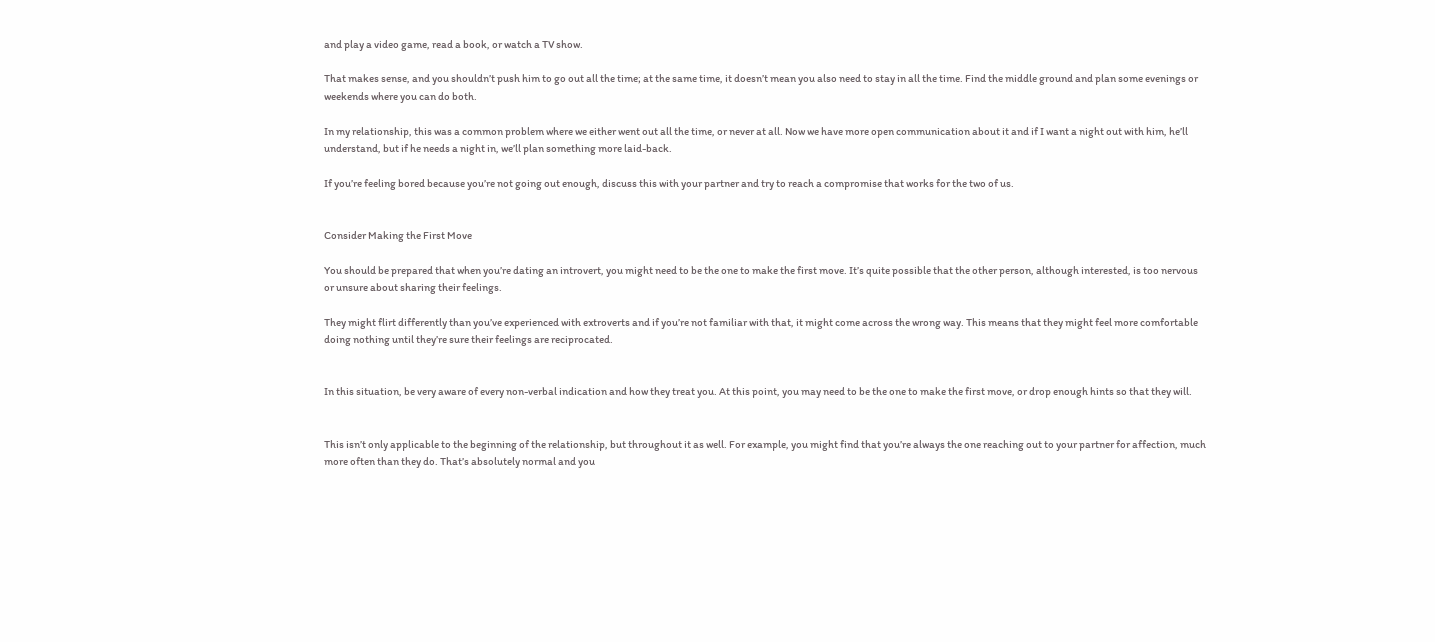and play a video game, read a book, or watch a TV show.

That makes sense, and you shouldn’t push him to go out all the time; at the same time, it doesn’t mean you also need to stay in all the time. Find the middle ground and plan some evenings or weekends where you can do both.

In my relationship, this was a common problem where we either went out all the time, or never at all. Now we have more open communication about it and if I want a night out with him, he’ll understand, but if he needs a night in, we’ll plan something more laid-back.

If you’re feeling bored because you’re not going out enough, discuss this with your partner and try to reach a compromise that works for the two of us.


Consider Making the First Move

You should be prepared that when you’re dating an introvert, you might need to be the one to make the first move. It’s quite possible that the other person, although interested, is too nervous or unsure about sharing their feelings.

They might flirt differently than you’ve experienced with extroverts and if you’re not familiar with that, it might come across the wrong way. This means that they might feel more comfortable doing nothing until they’re sure their feelings are reciprocated.


In this situation, be very aware of every non-verbal indication and how they treat you. At this point, you may need to be the one to make the first move, or drop enough hints so that they will.


This isn’t only applicable to the beginning of the relationship, but throughout it as well. For example, you might find that you’re always the one reaching out to your partner for affection, much more often than they do. That’s absolutely normal and you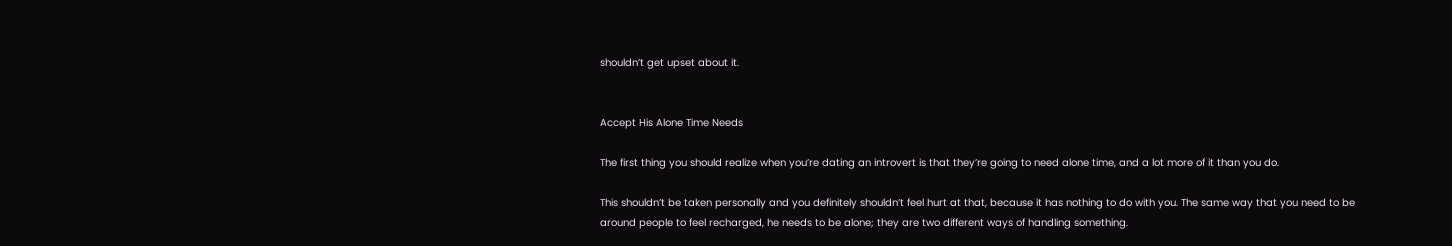shouldn’t get upset about it.


Accept His Alone Time Needs

The first thing you should realize when you’re dating an introvert is that they’re going to need alone time, and a lot more of it than you do.

This shouldn’t be taken personally and you definitely shouldn’t feel hurt at that, because it has nothing to do with you. The same way that you need to be around people to feel recharged, he needs to be alone; they are two different ways of handling something.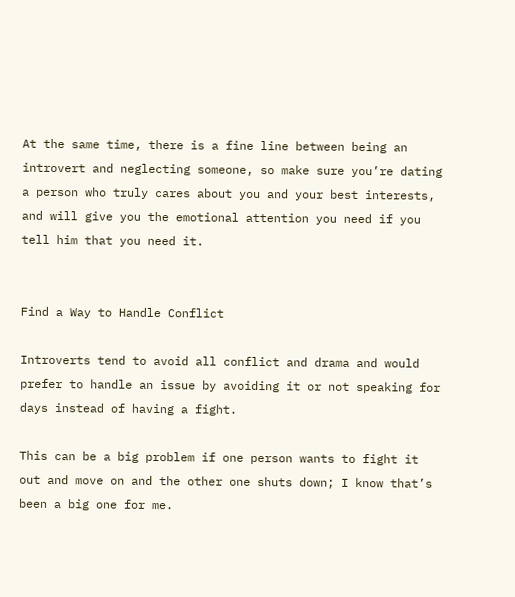At the same time, there is a fine line between being an introvert and neglecting someone, so make sure you’re dating a person who truly cares about you and your best interests, and will give you the emotional attention you need if you tell him that you need it.


Find a Way to Handle Conflict

Introverts tend to avoid all conflict and drama and would prefer to handle an issue by avoiding it or not speaking for days instead of having a fight.

This can be a big problem if one person wants to fight it out and move on and the other one shuts down; I know that’s been a big one for me.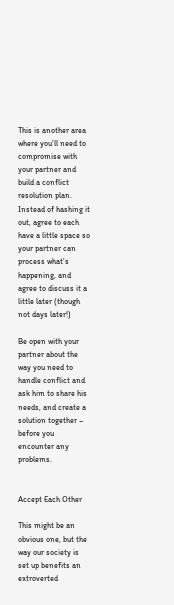This is another area where you’ll need to compromise with your partner and build a conflict resolution plan. Instead of hashing it out, agree to each have a little space so your partner can process what’s happening, and agree to discuss it a little later (though not days later!)

Be open with your partner about the way you need to handle conflict and ask him to share his needs, and create a solution together – before you encounter any problems.


Accept Each Other

This might be an obvious one, but the way our society is set up benefits an extroverted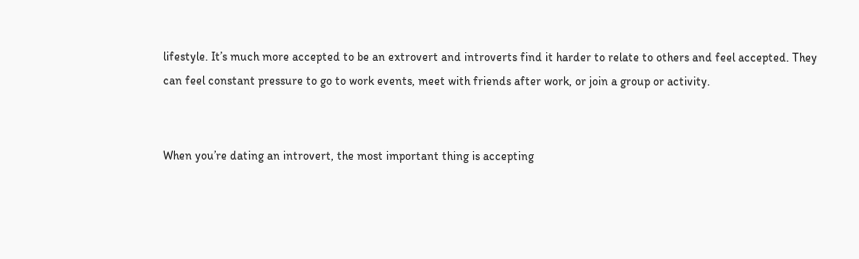lifestyle. It’s much more accepted to be an extrovert and introverts find it harder to relate to others and feel accepted. They can feel constant pressure to go to work events, meet with friends after work, or join a group or activity.


When you’re dating an introvert, the most important thing is accepting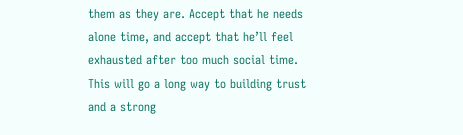them as they are. Accept that he needs alone time, and accept that he’ll feel exhausted after too much social time. This will go a long way to building trust and a strong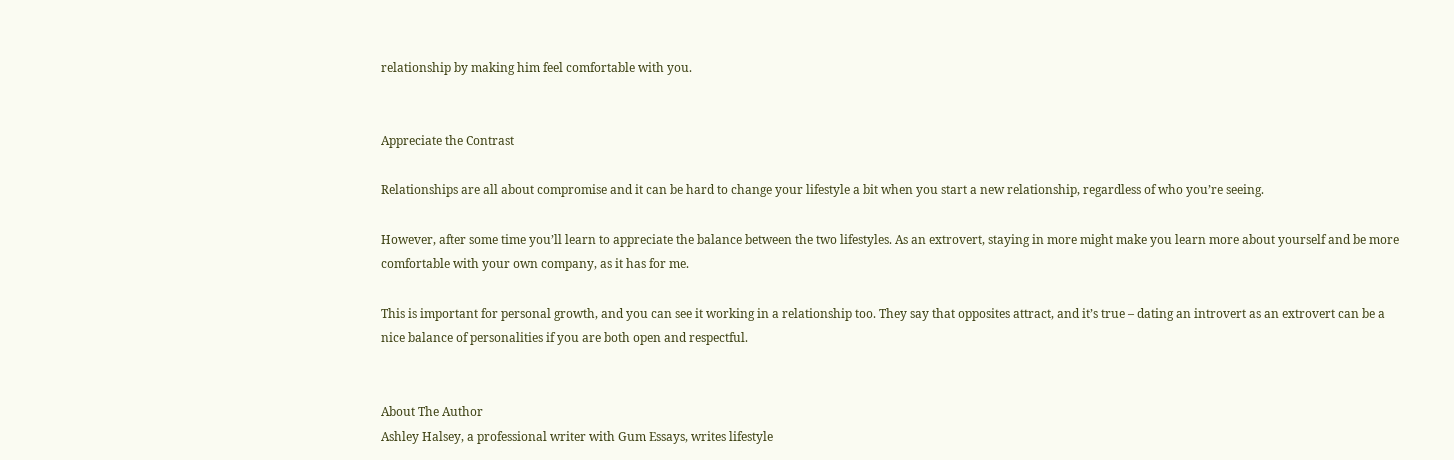relationship by making him feel comfortable with you.


Appreciate the Contrast

Relationships are all about compromise and it can be hard to change your lifestyle a bit when you start a new relationship, regardless of who you’re seeing.

However, after some time you’ll learn to appreciate the balance between the two lifestyles. As an extrovert, staying in more might make you learn more about yourself and be more comfortable with your own company, as it has for me.

This is important for personal growth, and you can see it working in a relationship too. They say that opposites attract, and it’s true – dating an introvert as an extrovert can be a nice balance of personalities if you are both open and respectful.


About The Author
Ashley Halsey, a professional writer with Gum Essays, writes lifestyle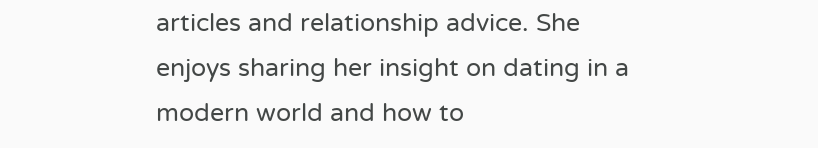articles and relationship advice. She enjoys sharing her insight on dating in a modern world and how to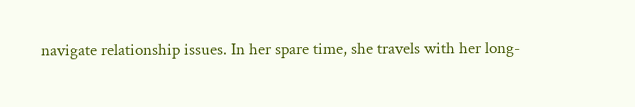navigate relationship issues. In her spare time, she travels with her long-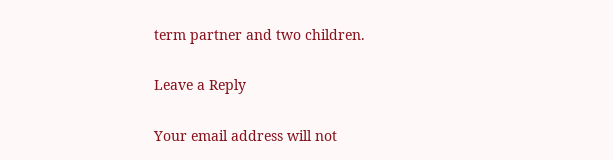term partner and two children.

Leave a Reply

Your email address will not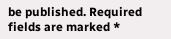be published. Required fields are marked *